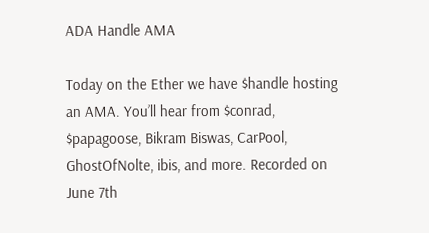ADA Handle AMA

Today on the Ether we have $handle hosting an AMA. You’ll hear from $conrad, $papagoose, Bikram Biswas, CarPool, GhostOfNolte, ibis, and more. Recorded on June 7th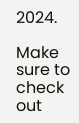2024.

Make sure to check out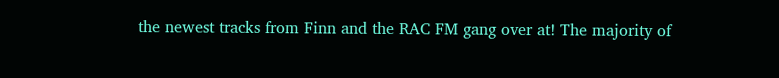the newest tracks from Finn and the RAC FM gang over at! The majority of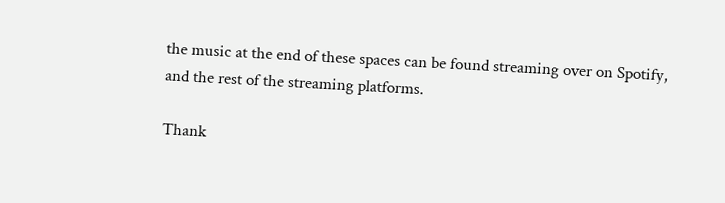the music at the end of these spaces can be found streaming over on Spotify, and the rest of the streaming platforms.

Thank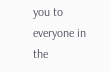you to everyone in the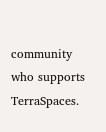community who supports TerraSpaces.